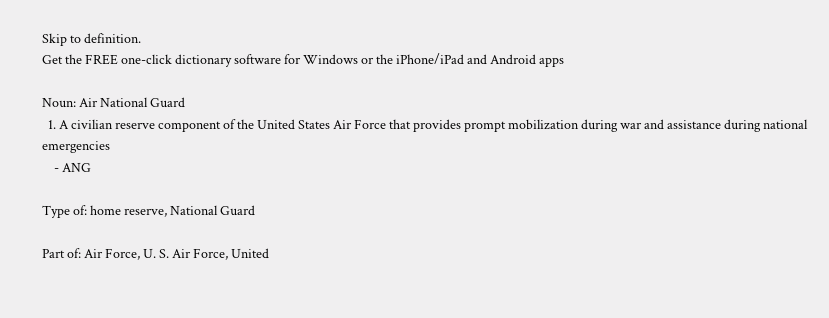Skip to definition.
Get the FREE one-click dictionary software for Windows or the iPhone/iPad and Android apps

Noun: Air National Guard
  1. A civilian reserve component of the United States Air Force that provides prompt mobilization during war and assistance during national emergencies
    - ANG

Type of: home reserve, National Guard

Part of: Air Force, U. S. Air Force, United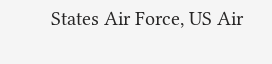States Air Force, US Air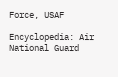Force, USAF

Encyclopedia: Air National Guard